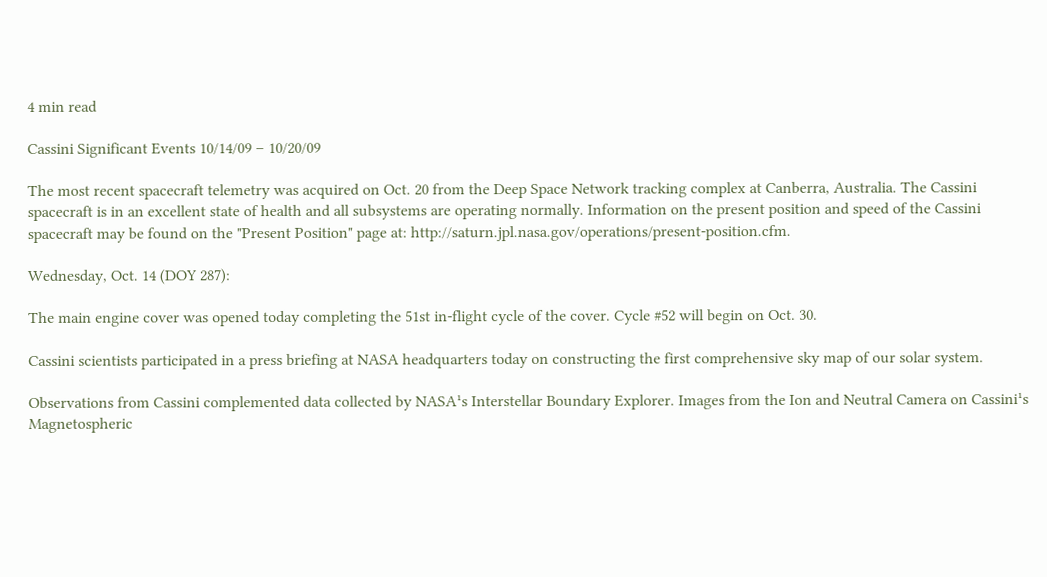4 min read

Cassini Significant Events 10/14/09 – 10/20/09

The most recent spacecraft telemetry was acquired on Oct. 20 from the Deep Space Network tracking complex at Canberra, Australia. The Cassini spacecraft is in an excellent state of health and all subsystems are operating normally. Information on the present position and speed of the Cassini spacecraft may be found on the "Present Position" page at: http://saturn.jpl.nasa.gov/operations/present-position.cfm.

Wednesday, Oct. 14 (DOY 287):

The main engine cover was opened today completing the 51st in-flight cycle of the cover. Cycle #52 will begin on Oct. 30.

Cassini scientists participated in a press briefing at NASA headquarters today on constructing the first comprehensive sky map of our solar system.

Observations from Cassini complemented data collected by NASA¹s Interstellar Boundary Explorer. Images from the Ion and Neutral Camera on Cassini¹s Magnetospheric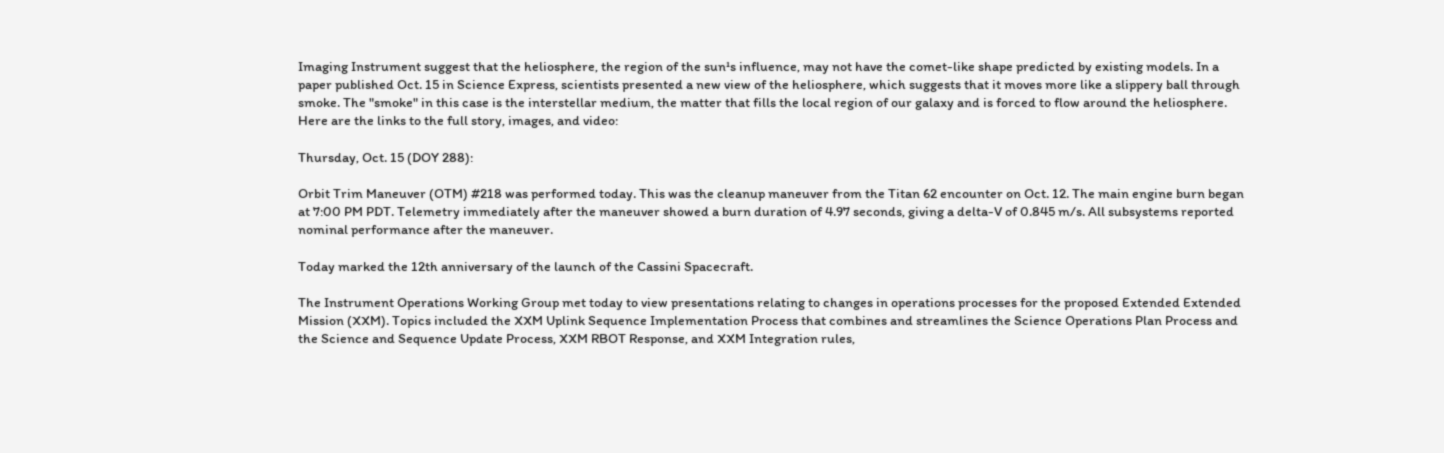Imaging Instrument suggest that the heliosphere, the region of the sun¹s influence, may not have the comet-like shape predicted by existing models. In a paper published Oct. 15 in Science Express, scientists presented a new view of the heliosphere, which suggests that it moves more like a slippery ball through smoke. The "smoke" in this case is the interstellar medium, the matter that fills the local region of our galaxy and is forced to flow around the heliosphere. Here are the links to the full story, images, and video:

Thursday, Oct. 15 (DOY 288):

Orbit Trim Maneuver (OTM) #218 was performed today. This was the cleanup maneuver from the Titan 62 encounter on Oct. 12. The main engine burn began at 7:00 PM PDT. Telemetry immediately after the maneuver showed a burn duration of 4.97 seconds, giving a delta-V of 0.845 m/s. All subsystems reported nominal performance after the maneuver.

Today marked the 12th anniversary of the launch of the Cassini Spacecraft.

The Instrument Operations Working Group met today to view presentations relating to changes in operations processes for the proposed Extended Extended Mission (XXM). Topics included the XXM Uplink Sequence Implementation Process that combines and streamlines the Science Operations Plan Process and the Science and Sequence Update Process, XXM RBOT Response, and XXM Integration rules,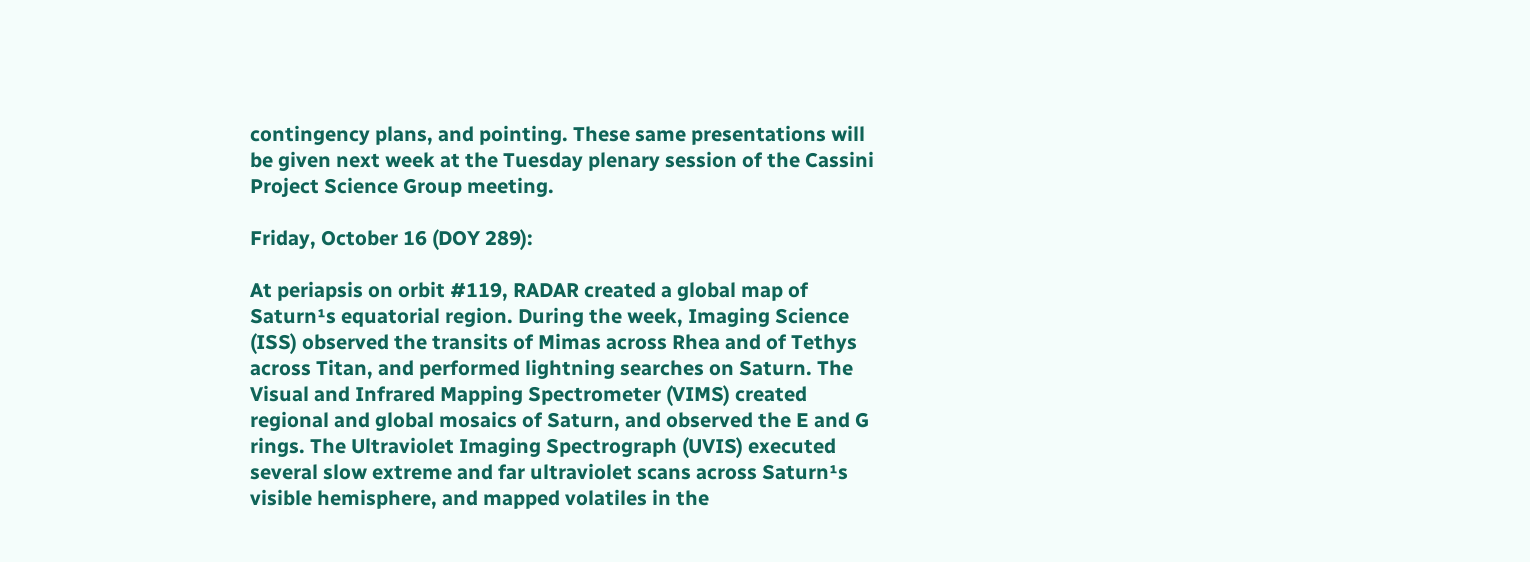contingency plans, and pointing. These same presentations will be given next week at the Tuesday plenary session of the Cassini Project Science Group meeting.

Friday, October 16 (DOY 289):

At periapsis on orbit #119, RADAR created a global map of Saturn¹s equatorial region. During the week, Imaging Science (ISS) observed the transits of Mimas across Rhea and of Tethys across Titan, and performed lightning searches on Saturn. The Visual and Infrared Mapping Spectrometer (VIMS) created regional and global mosaics of Saturn, and observed the E and G rings. The Ultraviolet Imaging Spectrograph (UVIS) executed several slow extreme and far ultraviolet scans across Saturn¹s visible hemisphere, and mapped volatiles in the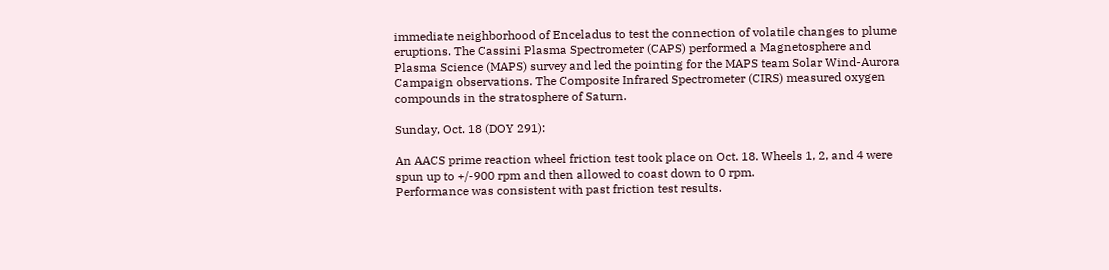immediate neighborhood of Enceladus to test the connection of volatile changes to plume eruptions. The Cassini Plasma Spectrometer (CAPS) performed a Magnetosphere and Plasma Science (MAPS) survey and led the pointing for the MAPS team Solar Wind-Aurora Campaign observations. The Composite Infrared Spectrometer (CIRS) measured oxygen compounds in the stratosphere of Saturn.

Sunday, Oct. 18 (DOY 291):

An AACS prime reaction wheel friction test took place on Oct. 18. Wheels 1, 2, and 4 were spun up to +/-900 rpm and then allowed to coast down to 0 rpm.
Performance was consistent with past friction test results.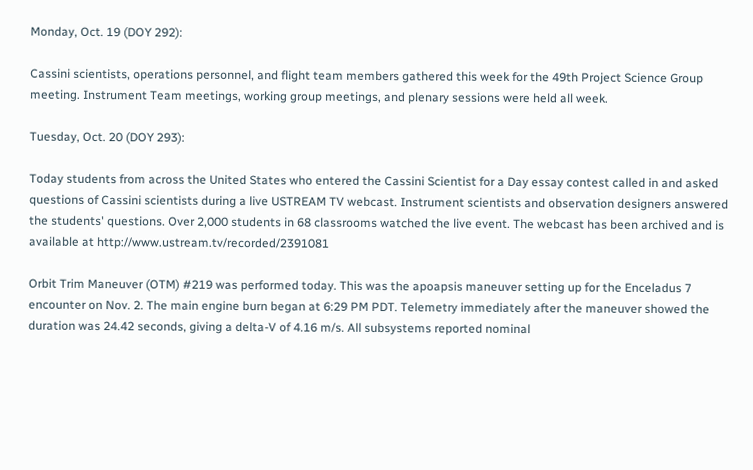Monday, Oct. 19 (DOY 292):

Cassini scientists, operations personnel, and flight team members gathered this week for the 49th Project Science Group meeting. Instrument Team meetings, working group meetings, and plenary sessions were held all week.

Tuesday, Oct. 20 (DOY 293):

Today students from across the United States who entered the Cassini Scientist for a Day essay contest called in and asked questions of Cassini scientists during a live USTREAM TV webcast. Instrument scientists and observation designers answered the students' questions. Over 2,000 students in 68 classrooms watched the live event. The webcast has been archived and is available at http://www.ustream.tv/recorded/2391081

Orbit Trim Maneuver (OTM) #219 was performed today. This was the apoapsis maneuver setting up for the Enceladus 7 encounter on Nov. 2. The main engine burn began at 6:29 PM PDT. Telemetry immediately after the maneuver showed the duration was 24.42 seconds, giving a delta-V of 4.16 m/s. All subsystems reported nominal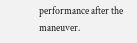performance after the maneuver.